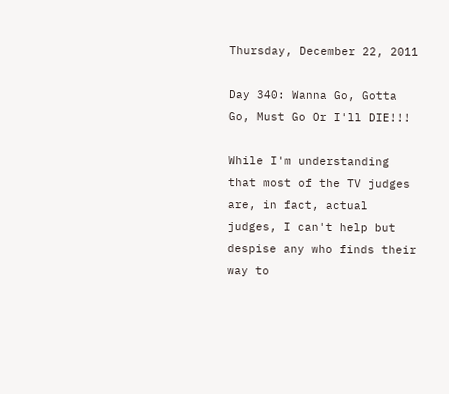Thursday, December 22, 2011

Day 340: Wanna Go, Gotta Go, Must Go Or I'll DIE!!!

While I'm understanding that most of the TV judges are, in fact, actual judges, I can't help but despise any who finds their way to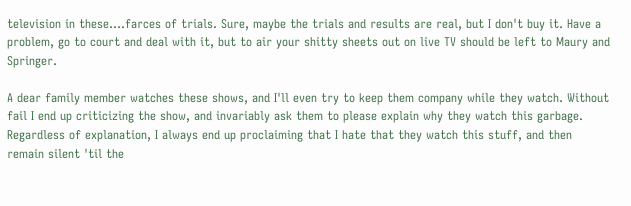television in these....farces of trials. Sure, maybe the trials and results are real, but I don't buy it. Have a problem, go to court and deal with it, but to air your shitty sheets out on live TV should be left to Maury and Springer.

A dear family member watches these shows, and I'll even try to keep them company while they watch. Without fail I end up criticizing the show, and invariably ask them to please explain why they watch this garbage. Regardless of explanation, I always end up proclaiming that I hate that they watch this stuff, and then remain silent 'til the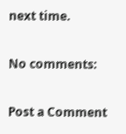next time.

No comments:

Post a Comment